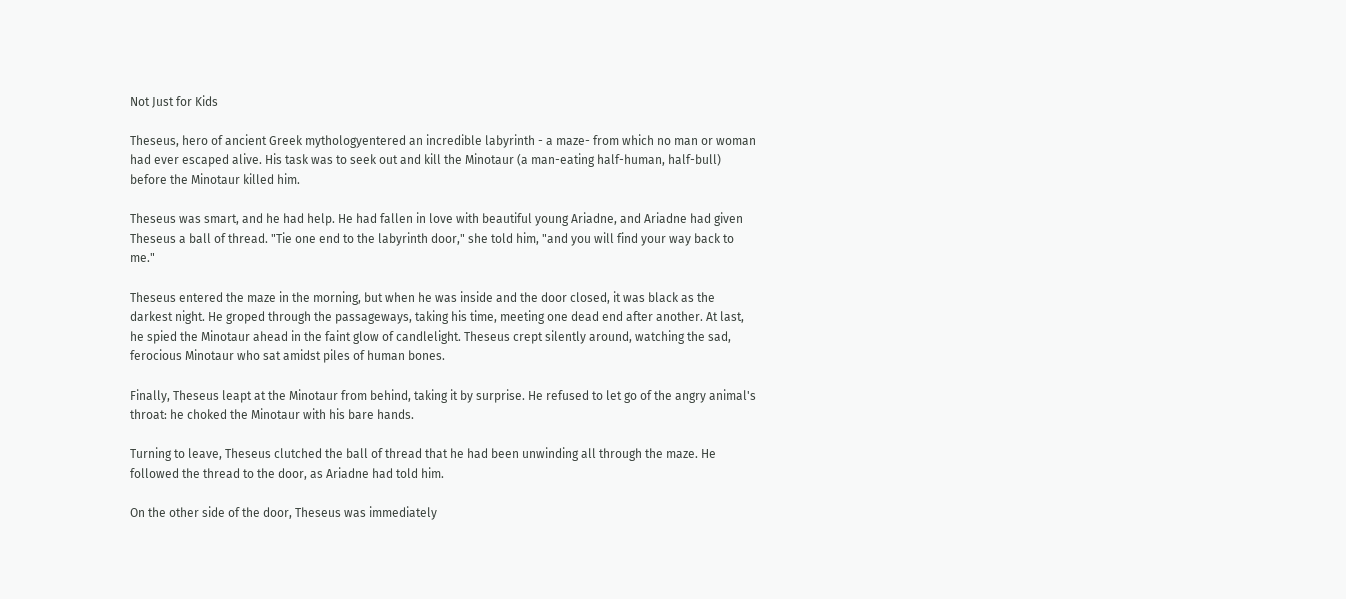Not Just for Kids

Theseus, hero of ancient Greek mythologyentered an incredible labyrinth - a maze- from which no man or woman had ever escaped alive. His task was to seek out and kill the Minotaur (a man-eating half-human, half-bull) before the Minotaur killed him.

Theseus was smart, and he had help. He had fallen in love with beautiful young Ariadne, and Ariadne had given Theseus a ball of thread. "Tie one end to the labyrinth door," she told him, "and you will find your way back to me."

Theseus entered the maze in the morning, but when he was inside and the door closed, it was black as the darkest night. He groped through the passageways, taking his time, meeting one dead end after another. At last, he spied the Minotaur ahead in the faint glow of candlelight. Theseus crept silently around, watching the sad, ferocious Minotaur who sat amidst piles of human bones.

Finally, Theseus leapt at the Minotaur from behind, taking it by surprise. He refused to let go of the angry animal's throat: he choked the Minotaur with his bare hands.

Turning to leave, Theseus clutched the ball of thread that he had been unwinding all through the maze. He followed the thread to the door, as Ariadne had told him.

On the other side of the door, Theseus was immediately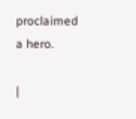proclaimed a hero.

|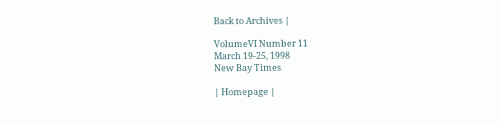Back to Archives |

VolumeVI Number 11
March 19-25, 1998
New Bay Times

| Homepage |